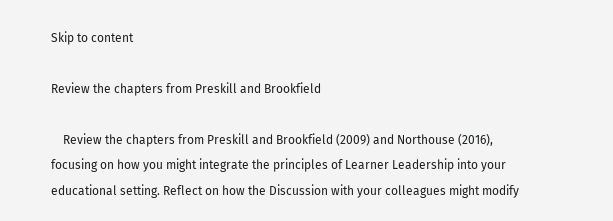Skip to content

Review the chapters from Preskill and Brookfield

    Review the chapters from Preskill and Brookfield (2009) and Northouse (2016), focusing on how you might integrate the principles of Learner Leadership into your educational setting. Reflect on how the Discussion with your colleagues might modify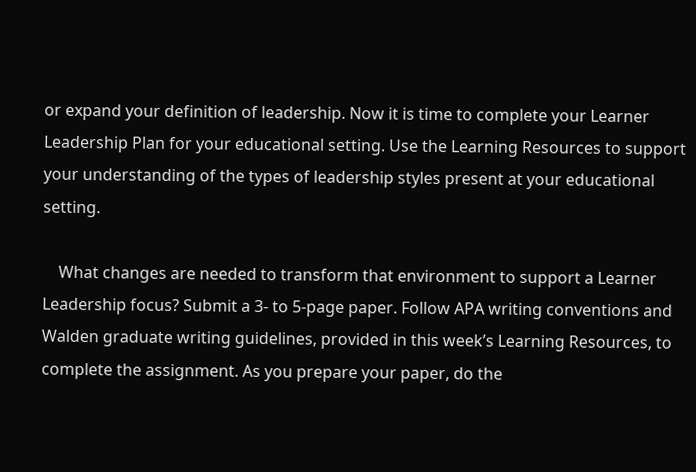or expand your definition of leadership. Now it is time to complete your Learner Leadership Plan for your educational setting. Use the Learning Resources to support your understanding of the types of leadership styles present at your educational setting.

    What changes are needed to transform that environment to support a Learner Leadership focus? Submit a 3- to 5-page paper. Follow APA writing conventions and Walden graduate writing guidelines, provided in this week’s Learning Resources, to complete the assignment. As you prepare your paper, do the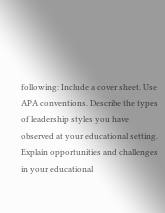following: Include a cover sheet. Use APA conventions. Describe the types of leadership styles you have observed at your educational setting. Explain opportunities and challenges in your educational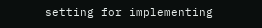setting for implementing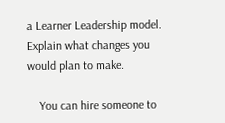a Learner Leadership model. Explain what changes you would plan to make.

    You can hire someone to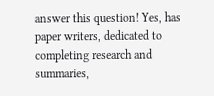answer this question! Yes, has paper writers, dedicated to completing research and summaries,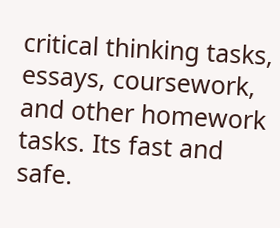critical thinking tasks, essays, coursework, and other homework tasks. Its fast and safe.